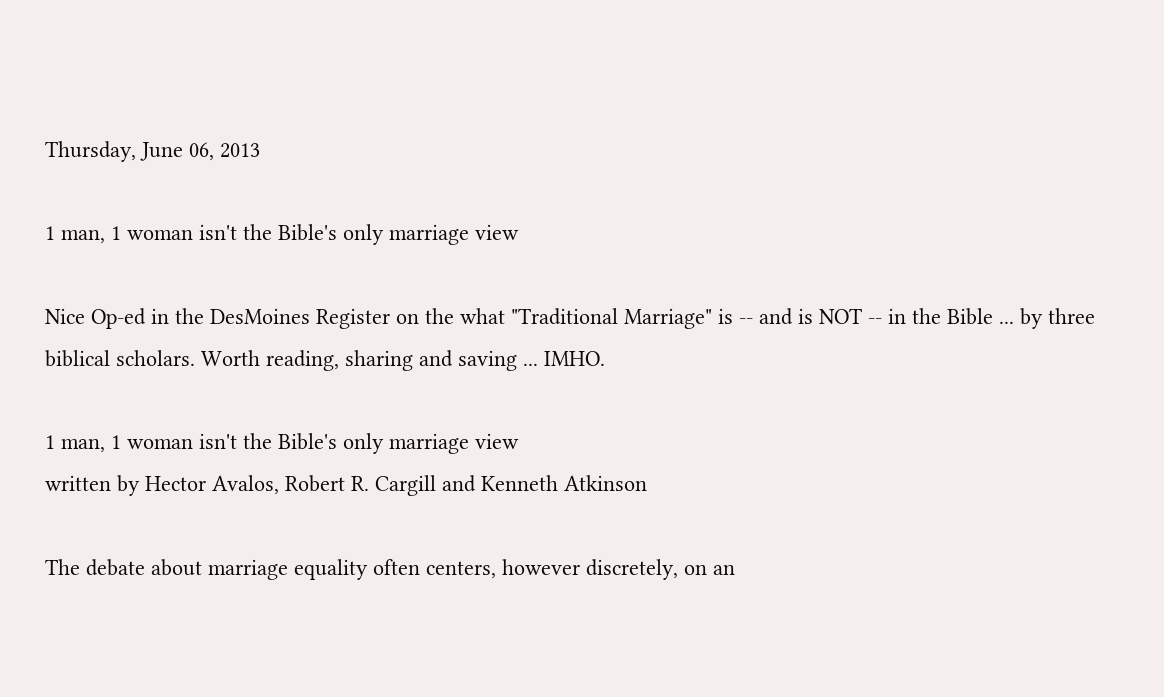Thursday, June 06, 2013

1 man, 1 woman isn't the Bible's only marriage view

Nice Op-ed in the DesMoines Register on the what "Traditional Marriage" is -- and is NOT -- in the Bible ... by three biblical scholars. Worth reading, sharing and saving ... IMHO.

1 man, 1 woman isn't the Bible's only marriage view
written by Hector Avalos, Robert R. Cargill and Kenneth Atkinson

The debate about marriage equality often centers, however discretely, on an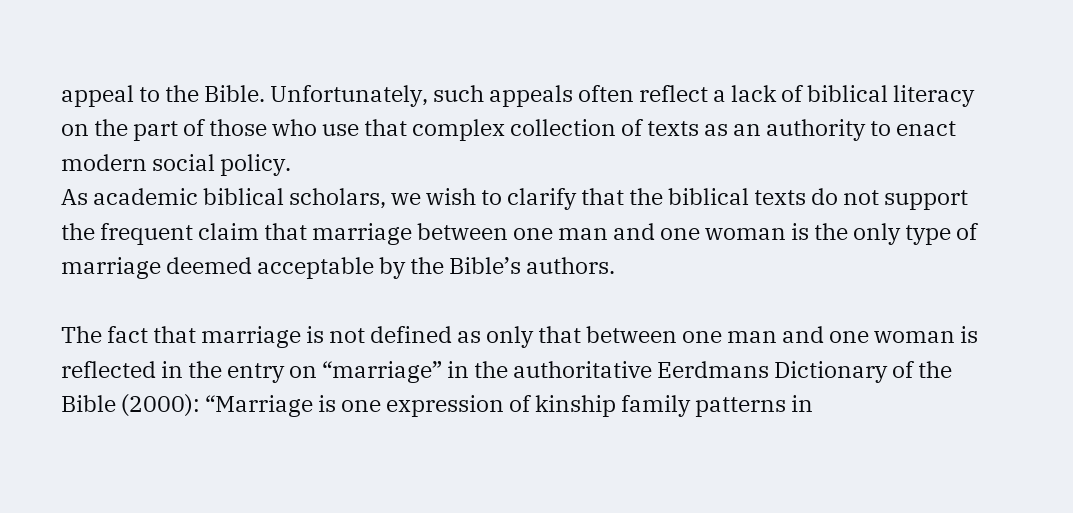appeal to the Bible. Unfortunately, such appeals often reflect a lack of biblical literacy on the part of those who use that complex collection of texts as an authority to enact modern social policy.
As academic biblical scholars, we wish to clarify that the biblical texts do not support the frequent claim that marriage between one man and one woman is the only type of marriage deemed acceptable by the Bible’s authors.

The fact that marriage is not defined as only that between one man and one woman is reflected in the entry on “marriage” in the authoritative Eerdmans Dictionary of the Bible (2000): “Marriage is one expression of kinship family patterns in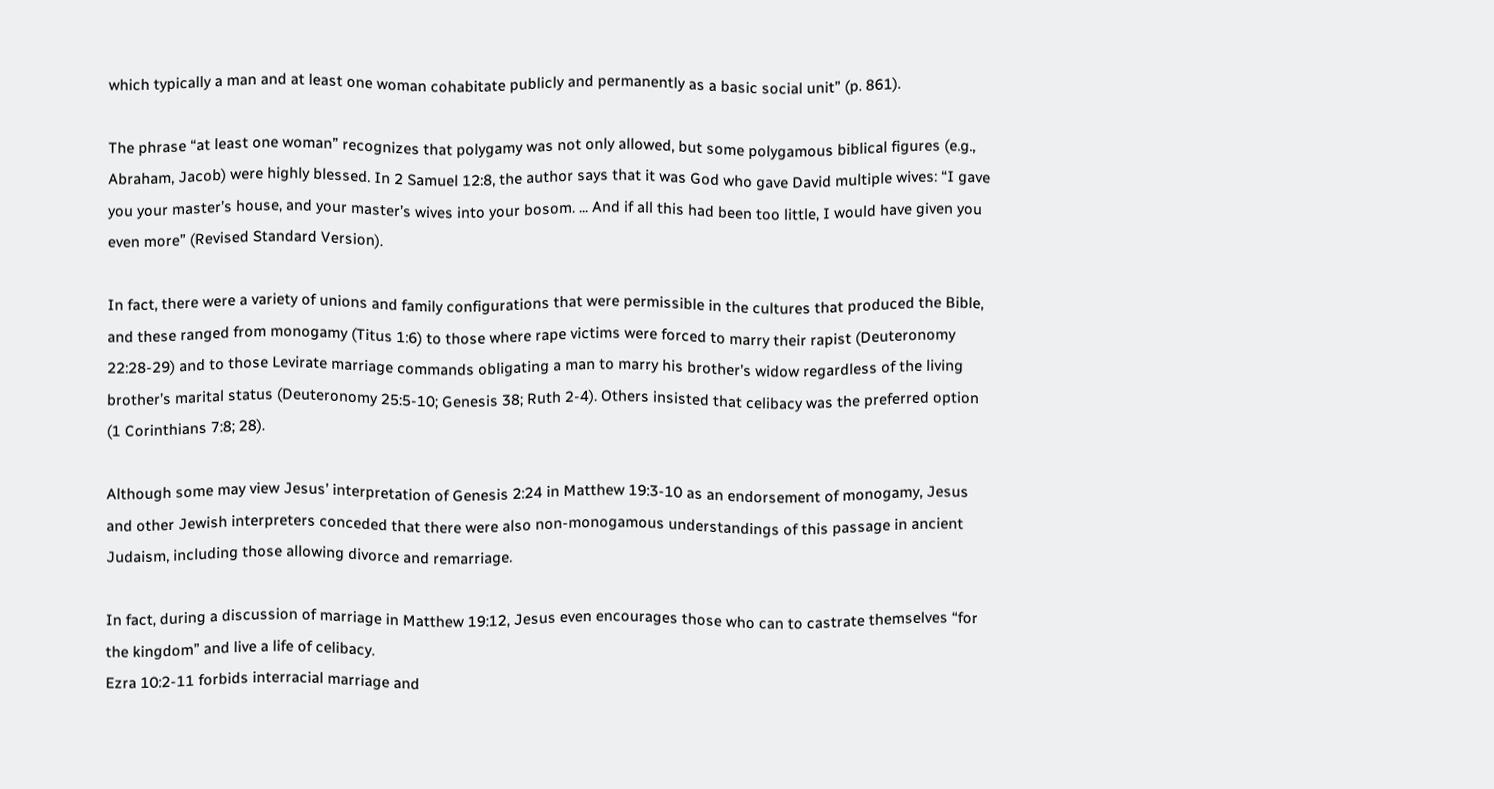which typically a man and at least one woman cohabitate publicly and permanently as a basic social unit” (p. 861).

The phrase “at least one woman” recognizes that polygamy was not only allowed, but some polygamous biblical figures (e.g., Abraham, Jacob) were highly blessed. In 2 Samuel 12:8, the author says that it was God who gave David multiple wives: “I gave you your master’s house, and your master’s wives into your bosom. ... And if all this had been too little, I would have given you even more” (Revised Standard Version).

In fact, there were a variety of unions and family configurations that were permissible in the cultures that produced the Bible, and these ranged from monogamy (Titus 1:6) to those where rape victims were forced to marry their rapist (Deuteronomy 22:28-29) and to those Levirate marriage commands obligating a man to marry his brother’s widow regardless of the living brother’s marital status (Deuteronomy 25:5-10; Genesis 38; Ruth 2-4). Others insisted that celibacy was the preferred option (1 Corinthians 7:8; 28).

Although some may view Jesus’ interpretation of Genesis 2:24 in Matthew 19:3-10 as an endorsement of monogamy, Jesus and other Jewish interpreters conceded that there were also non-monogamous understandings of this passage in ancient Judaism, including those allowing divorce and remarriage.

In fact, during a discussion of marriage in Matthew 19:12, Jesus even encourages those who can to castrate themselves “for the kingdom” and live a life of celibacy.
Ezra 10:2-11 forbids interracial marriage and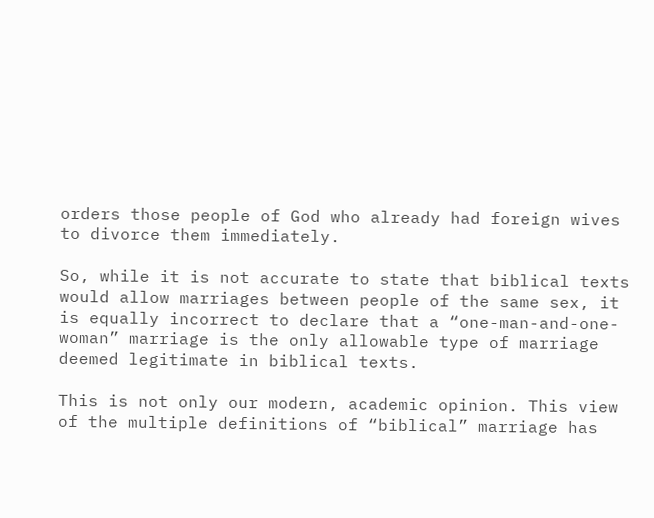orders those people of God who already had foreign wives to divorce them immediately.

So, while it is not accurate to state that biblical texts would allow marriages between people of the same sex, it is equally incorrect to declare that a “one-man-and-one-woman” marriage is the only allowable type of marriage deemed legitimate in biblical texts.

This is not only our modern, academic opinion. This view of the multiple definitions of “biblical” marriage has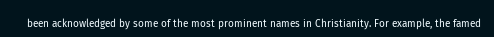been acknowledged by some of the most prominent names in Christianity. For example, the famed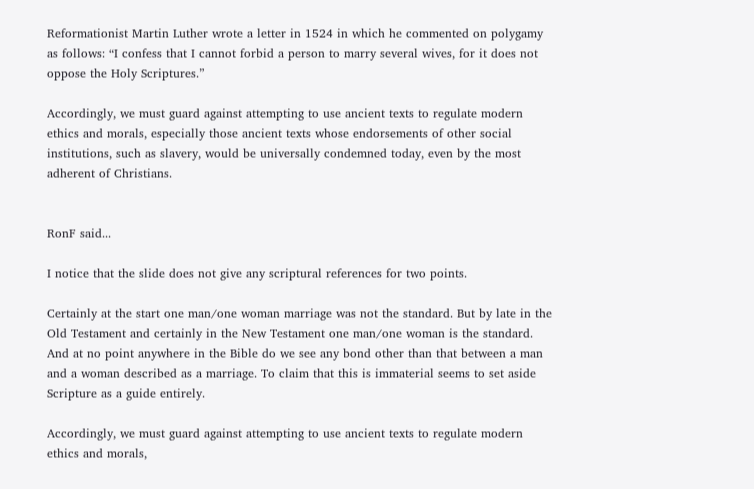Reformationist Martin Luther wrote a letter in 1524 in which he commented on polygamy as follows: “I confess that I cannot forbid a person to marry several wives, for it does not oppose the Holy Scriptures.”

Accordingly, we must guard against attempting to use ancient texts to regulate modern ethics and morals, especially those ancient texts whose endorsements of other social institutions, such as slavery, would be universally condemned today, even by the most adherent of Christians.


RonF said...

I notice that the slide does not give any scriptural references for two points.

Certainly at the start one man/one woman marriage was not the standard. But by late in the Old Testament and certainly in the New Testament one man/one woman is the standard. And at no point anywhere in the Bible do we see any bond other than that between a man and a woman described as a marriage. To claim that this is immaterial seems to set aside Scripture as a guide entirely.

Accordingly, we must guard against attempting to use ancient texts to regulate modern ethics and morals,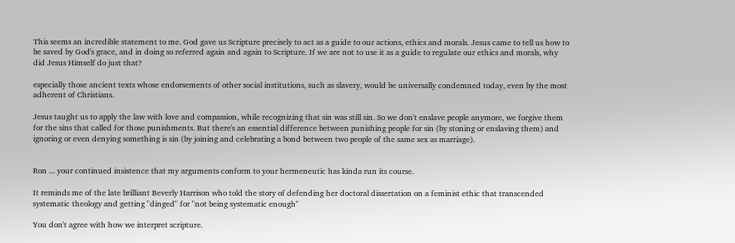This seems an incredible statement to me. God gave us Scripture precisely to act as a guide to our actions, ethics and morals. Jesus came to tell us how to be saved by God's grace, and in doing so referred again and again to Scripture. If we are not to use it as a guide to regulate our ethics and morals, why did Jesus Himself do just that?

especially those ancient texts whose endorsements of other social institutions, such as slavery, would be universally condemned today, even by the most adherent of Christians.

Jesus taught us to apply the law with love and compassion, while recognizing that sin was still sin. So we don't enslave people anymore, we forgive them for the sins that called for those punishments. But there's an essential difference between punishing people for sin (by stoning or enslaving them) and ignoring or even denying something is sin (by joining and celebrating a bond between two people of the same sex as marriage).


Ron ... your continued insistence that my arguments conform to your hermeneutic has kinda run its course.

It reminds me of the late brilliant Beverly Harrison who told the story of defending her doctoral dissertation on a feminist ethic that transcended systematic theology and getting "dinged" for "not being systematic enough"

You don't agree with how we interpret scripture.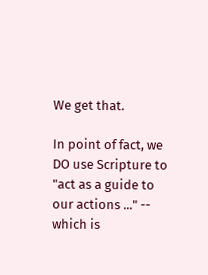We get that.

In point of fact, we DO use Scripture to "act as a guide to our actions ..." -- which is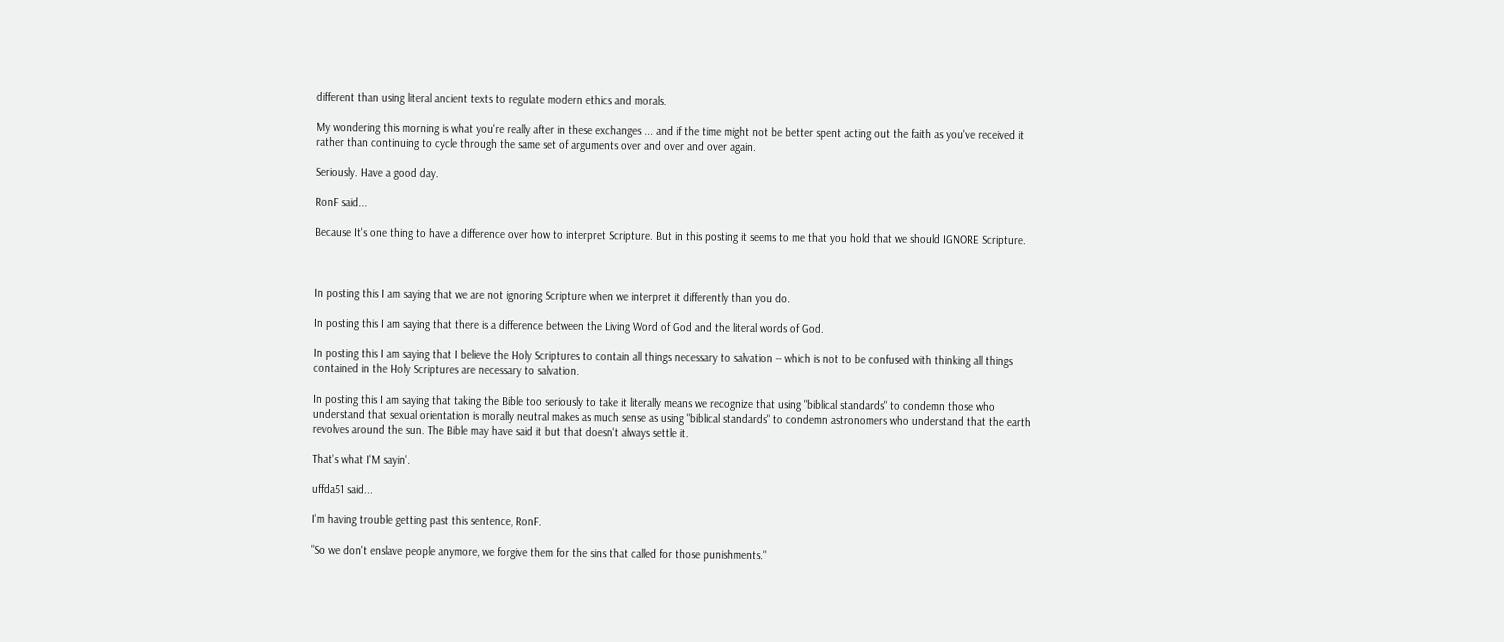different than using literal ancient texts to regulate modern ethics and morals.

My wondering this morning is what you're really after in these exchanges ... and if the time might not be better spent acting out the faith as you've received it rather than continuing to cycle through the same set of arguments over and over and over again.

Seriously. Have a good day.

RonF said...

Because It's one thing to have a difference over how to interpret Scripture. But in this posting it seems to me that you hold that we should IGNORE Scripture.



In posting this I am saying that we are not ignoring Scripture when we interpret it differently than you do.

In posting this I am saying that there is a difference between the Living Word of God and the literal words of God.

In posting this I am saying that I believe the Holy Scriptures to contain all things necessary to salvation -- which is not to be confused with thinking all things contained in the Holy Scriptures are necessary to salvation.

In posting this I am saying that taking the Bible too seriously to take it literally means we recognize that using "biblical standards" to condemn those who understand that sexual orientation is morally neutral makes as much sense as using "biblical standards" to condemn astronomers who understand that the earth revolves around the sun. The Bible may have said it but that doesn't always settle it.

That's what I'M sayin'.

uffda51 said...

I'm having trouble getting past this sentence, RonF.

"So we don't enslave people anymore, we forgive them for the sins that called for those punishments."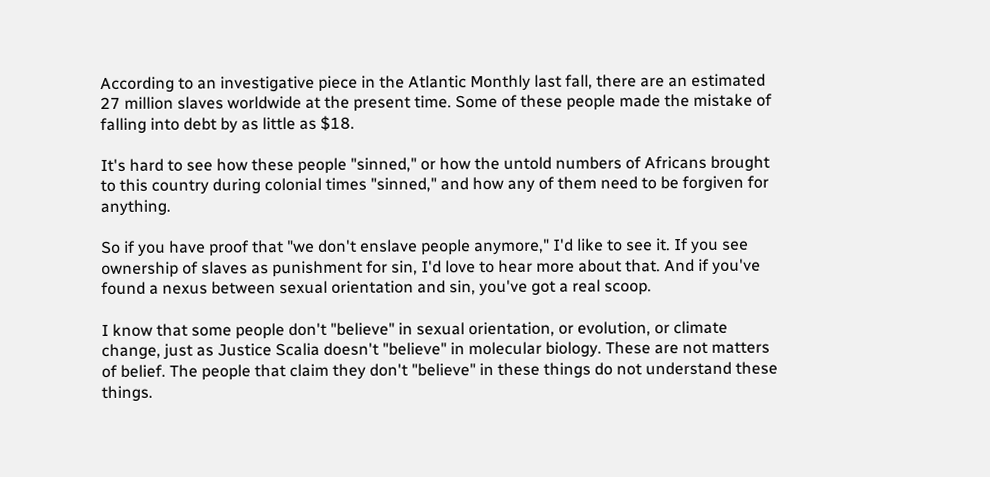According to an investigative piece in the Atlantic Monthly last fall, there are an estimated 27 million slaves worldwide at the present time. Some of these people made the mistake of falling into debt by as little as $18.

It's hard to see how these people "sinned," or how the untold numbers of Africans brought to this country during colonial times "sinned," and how any of them need to be forgiven for anything.

So if you have proof that "we don't enslave people anymore," I'd like to see it. If you see ownership of slaves as punishment for sin, I'd love to hear more about that. And if you've found a nexus between sexual orientation and sin, you've got a real scoop.

I know that some people don't "believe" in sexual orientation, or evolution, or climate change, just as Justice Scalia doesn't "believe" in molecular biology. These are not matters of belief. The people that claim they don't "believe" in these things do not understand these things.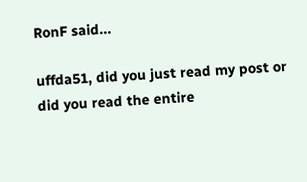RonF said...

uffda51, did you just read my post or did you read the entire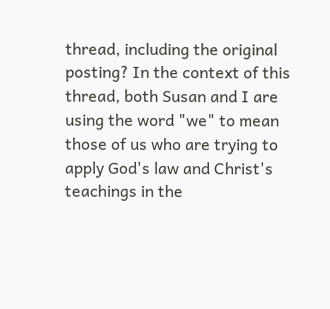thread, including the original posting? In the context of this thread, both Susan and I are using the word "we" to mean those of us who are trying to apply God's law and Christ's teachings in the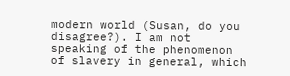modern world (Susan, do you disagree?). I am not speaking of the phenomenon of slavery in general, which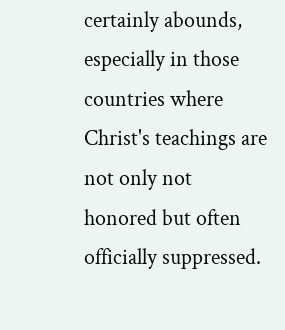certainly abounds, especially in those countries where Christ's teachings are not only not honored but often officially suppressed.